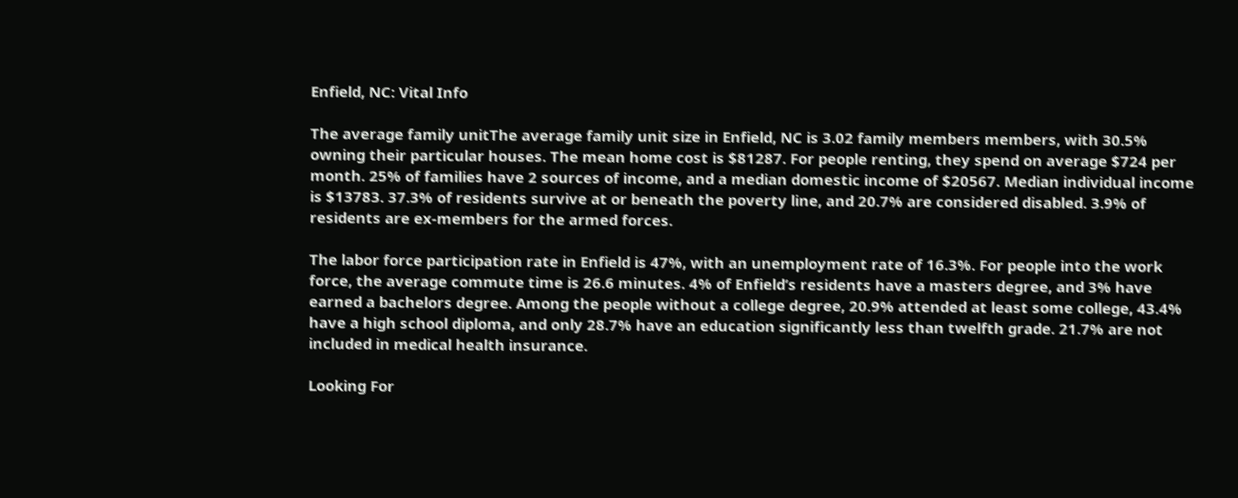Enfield, NC: Vital Info

The average family unitThe average family unit size in Enfield, NC is 3.02 family members members, with 30.5% owning their particular houses. The mean home cost is $81287. For people renting, they spend on average $724 per month. 25% of families have 2 sources of income, and a median domestic income of $20567. Median individual income is $13783. 37.3% of residents survive at or beneath the poverty line, and 20.7% are considered disabled. 3.9% of residents are ex-members for the armed forces.

The labor force participation rate in Enfield is 47%, with an unemployment rate of 16.3%. For people into the work force, the average commute time is 26.6 minutes. 4% of Enfield’s residents have a masters degree, and 3% have earned a bachelors degree. Among the people without a college degree, 20.9% attended at least some college, 43.4% have a high school diploma, and only 28.7% have an education significantly less than twelfth grade. 21.7% are not included in medical health insurance.

Looking For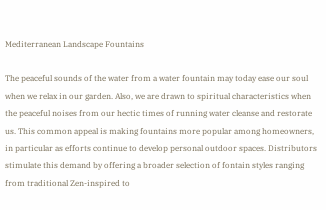Mediterranean Landscape Fountains

The peaceful sounds of the water from a water fountain may today ease our soul when we relax in our garden. Also, we are drawn to spiritual characteristics when the peaceful noises from our hectic times of running water cleanse and restorate us. This common appeal is making fountains more popular among homeowners, in particular as efforts continue to develop personal outdoor spaces. Distributors stimulate this demand by offering a broader selection of fontain styles ranging from traditional Zen-inspired to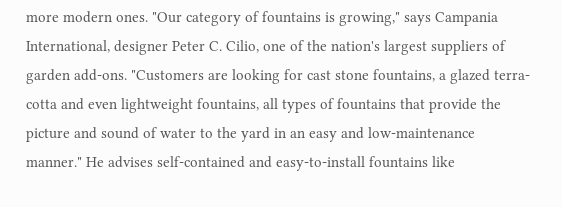more modern ones. "Our category of fountains is growing," says Campania International, designer Peter C. Cilio, one of the nation's largest suppliers of garden add-ons. "Customers are looking for cast stone fountains, a glazed terra-cotta and even lightweight fountains, all types of fountains that provide the picture and sound of water to the yard in an easy and low-maintenance manner." He advises self-contained and easy-to-install fountains like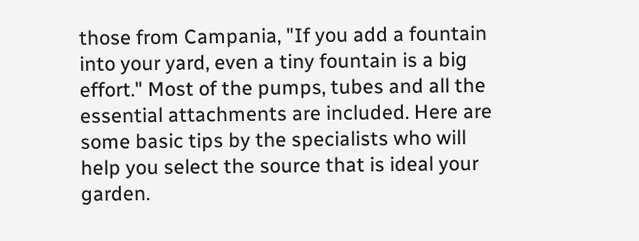those from Campania, "If you add a fountain into your yard, even a tiny fountain is a big effort." Most of the pumps, tubes and all the essential attachments are included. Here are some basic tips by the specialists who will help you select the source that is ideal your garden.